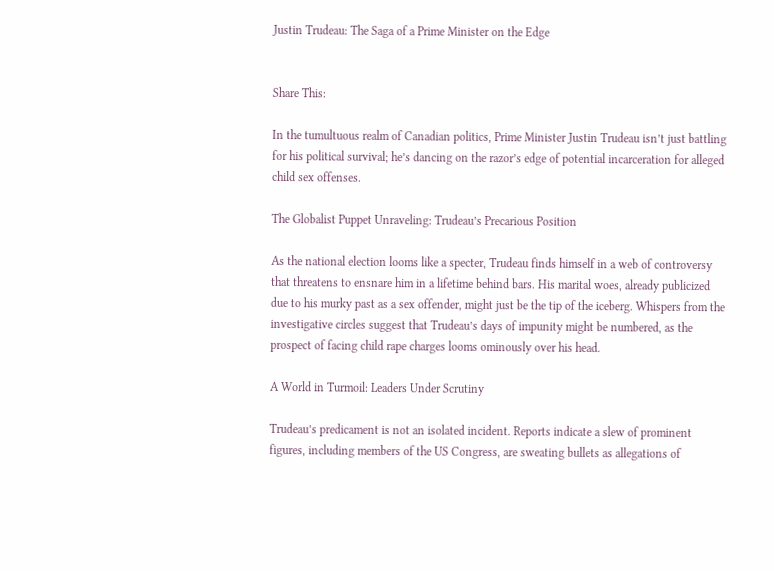Justin Trudeau: The Saga of a Prime Minister on the Edge


Share This:

In the tumultuous realm of Canadian politics, Prime Minister Justin Trudeau isn’t just battling for his political survival; he’s dancing on the razor’s edge of potential incarceration for alleged child sex offenses.

The Globalist Puppet Unraveling: Trudeau’s Precarious Position

As the national election looms like a specter, Trudeau finds himself in a web of controversy that threatens to ensnare him in a lifetime behind bars. His marital woes, already publicized due to his murky past as a sex offender, might just be the tip of the iceberg. Whispers from the investigative circles suggest that Trudeau’s days of impunity might be numbered, as the prospect of facing child rape charges looms ominously over his head.

A World in Turmoil: Leaders Under Scrutiny

Trudeau’s predicament is not an isolated incident. Reports indicate a slew of prominent figures, including members of the US Congress, are sweating bullets as allegations of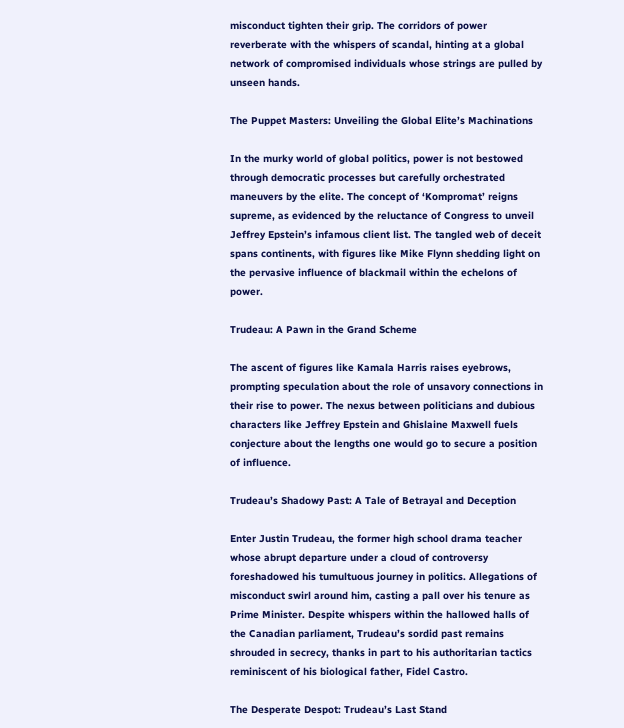misconduct tighten their grip. The corridors of power reverberate with the whispers of scandal, hinting at a global network of compromised individuals whose strings are pulled by unseen hands.

The Puppet Masters: Unveiling the Global Elite’s Machinations

In the murky world of global politics, power is not bestowed through democratic processes but carefully orchestrated maneuvers by the elite. The concept of ‘Kompromat’ reigns supreme, as evidenced by the reluctance of Congress to unveil Jeffrey Epstein’s infamous client list. The tangled web of deceit spans continents, with figures like Mike Flynn shedding light on the pervasive influence of blackmail within the echelons of power.

Trudeau: A Pawn in the Grand Scheme

The ascent of figures like Kamala Harris raises eyebrows, prompting speculation about the role of unsavory connections in their rise to power. The nexus between politicians and dubious characters like Jeffrey Epstein and Ghislaine Maxwell fuels conjecture about the lengths one would go to secure a position of influence.

Trudeau’s Shadowy Past: A Tale of Betrayal and Deception

Enter Justin Trudeau, the former high school drama teacher whose abrupt departure under a cloud of controversy foreshadowed his tumultuous journey in politics. Allegations of misconduct swirl around him, casting a pall over his tenure as Prime Minister. Despite whispers within the hallowed halls of the Canadian parliament, Trudeau’s sordid past remains shrouded in secrecy, thanks in part to his authoritarian tactics reminiscent of his biological father, Fidel Castro.

The Desperate Despot: Trudeau’s Last Stand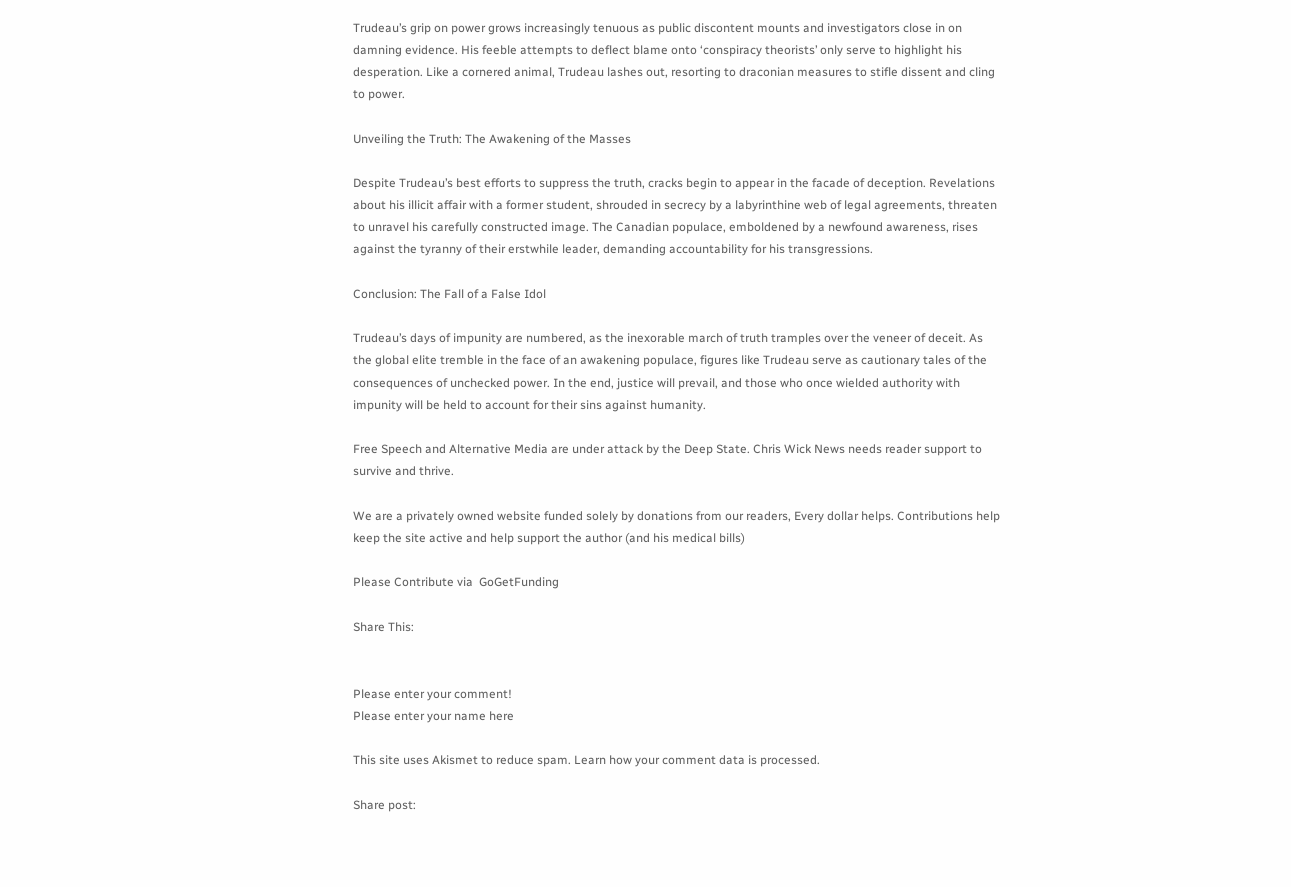Trudeau’s grip on power grows increasingly tenuous as public discontent mounts and investigators close in on damning evidence. His feeble attempts to deflect blame onto ‘conspiracy theorists’ only serve to highlight his desperation. Like a cornered animal, Trudeau lashes out, resorting to draconian measures to stifle dissent and cling to power.

Unveiling the Truth: The Awakening of the Masses

Despite Trudeau’s best efforts to suppress the truth, cracks begin to appear in the facade of deception. Revelations about his illicit affair with a former student, shrouded in secrecy by a labyrinthine web of legal agreements, threaten to unravel his carefully constructed image. The Canadian populace, emboldened by a newfound awareness, rises against the tyranny of their erstwhile leader, demanding accountability for his transgressions.

Conclusion: The Fall of a False Idol

Trudeau’s days of impunity are numbered, as the inexorable march of truth tramples over the veneer of deceit. As the global elite tremble in the face of an awakening populace, figures like Trudeau serve as cautionary tales of the consequences of unchecked power. In the end, justice will prevail, and those who once wielded authority with impunity will be held to account for their sins against humanity.

Free Speech and Alternative Media are under attack by the Deep State. Chris Wick News needs reader support to survive and thrive.

We are a privately owned website funded solely by donations from our readers, Every dollar helps. Contributions help keep the site active and help support the author (and his medical bills)

Please Contribute via  GoGetFunding

Share This:


Please enter your comment!
Please enter your name here

This site uses Akismet to reduce spam. Learn how your comment data is processed.

Share post: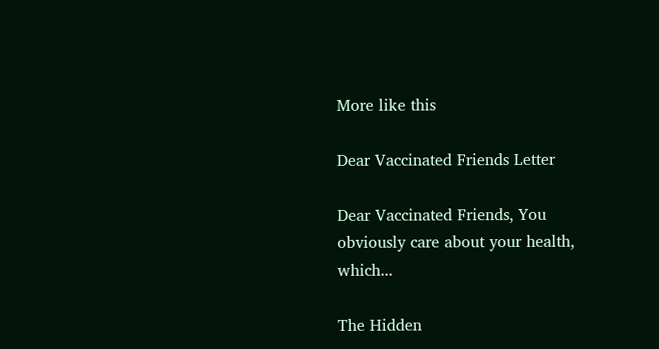More like this

Dear Vaccinated Friends Letter

Dear Vaccinated Friends, You obviously care about your health, which...

The Hidden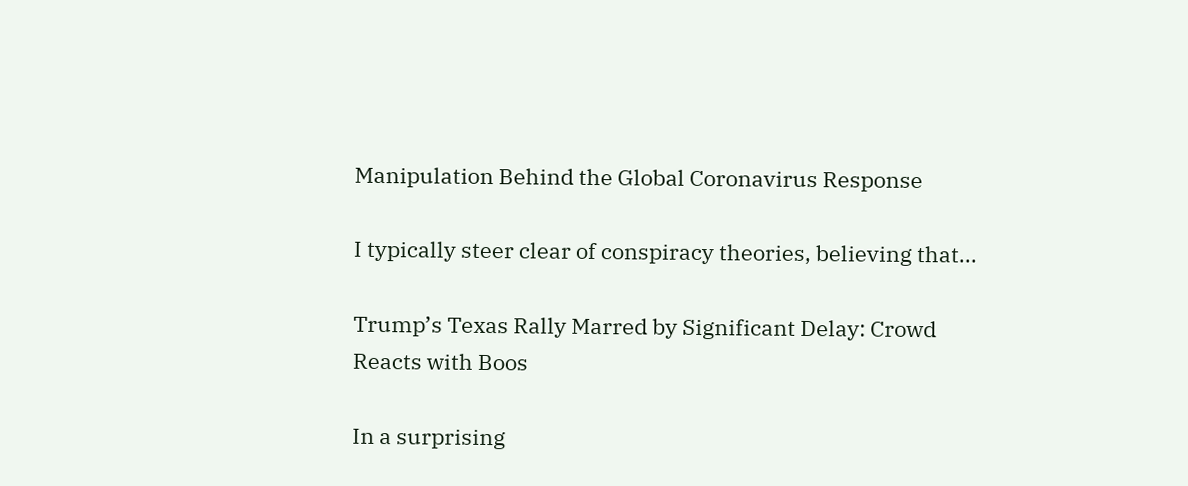Manipulation Behind the Global Coronavirus Response

I typically steer clear of conspiracy theories, believing that...

Trump’s Texas Rally Marred by Significant Delay: Crowd Reacts with Boos

In a surprising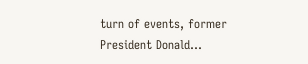turn of events, former President Donald...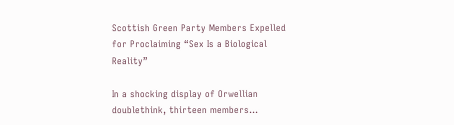Scottish Green Party Members Expelled for Proclaiming “Sex Is a Biological Reality”

In a shocking display of Orwellian doublethink, thirteen members...